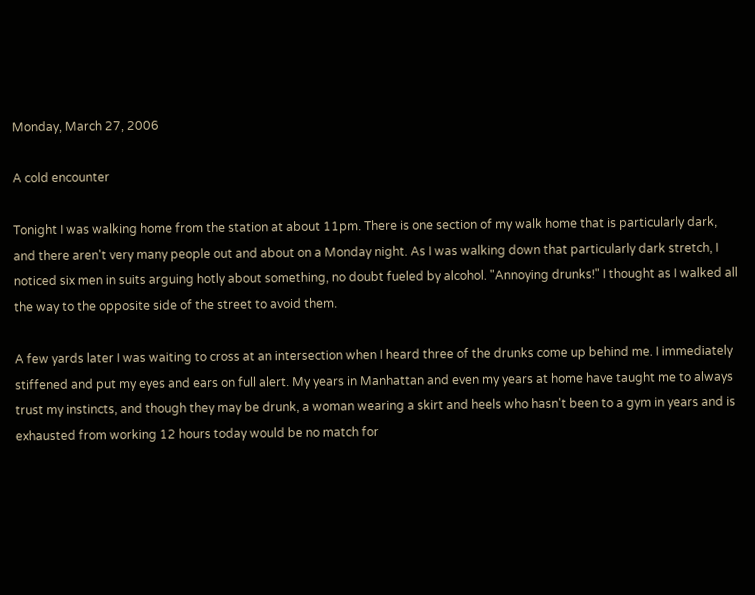Monday, March 27, 2006

A cold encounter

Tonight I was walking home from the station at about 11pm. There is one section of my walk home that is particularly dark, and there aren't very many people out and about on a Monday night. As I was walking down that particularly dark stretch, I noticed six men in suits arguing hotly about something, no doubt fueled by alcohol. "Annoying drunks!" I thought as I walked all the way to the opposite side of the street to avoid them.

A few yards later I was waiting to cross at an intersection when I heard three of the drunks come up behind me. I immediately stiffened and put my eyes and ears on full alert. My years in Manhattan and even my years at home have taught me to always trust my instincts, and though they may be drunk, a woman wearing a skirt and heels who hasn't been to a gym in years and is exhausted from working 12 hours today would be no match for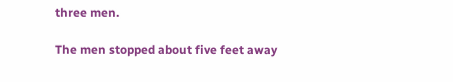three men.

The men stopped about five feet away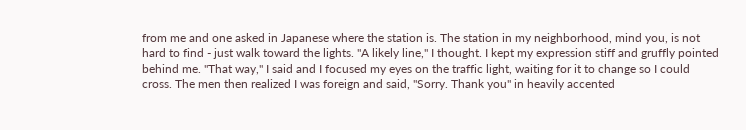from me and one asked in Japanese where the station is. The station in my neighborhood, mind you, is not hard to find - just walk toward the lights. "A likely line," I thought. I kept my expression stiff and gruffly pointed behind me. "That way," I said and I focused my eyes on the traffic light, waiting for it to change so I could cross. The men then realized I was foreign and said, "Sorry. Thank you" in heavily accented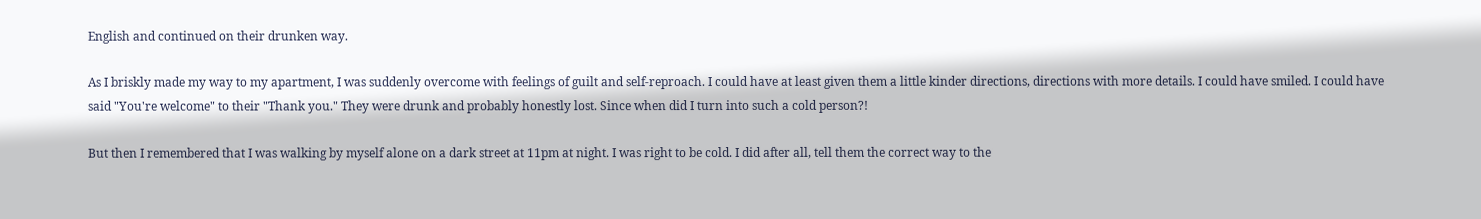English and continued on their drunken way.

As I briskly made my way to my apartment, I was suddenly overcome with feelings of guilt and self-reproach. I could have at least given them a little kinder directions, directions with more details. I could have smiled. I could have said "You're welcome" to their "Thank you." They were drunk and probably honestly lost. Since when did I turn into such a cold person?!

But then I remembered that I was walking by myself alone on a dark street at 11pm at night. I was right to be cold. I did after all, tell them the correct way to the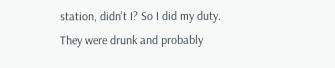station, didn't I? So I did my duty. They were drunk and probably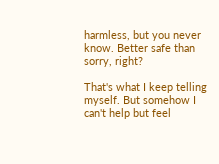harmless, but you never know. Better safe than sorry, right?

That's what I keep telling myself. But somehow I can't help but feel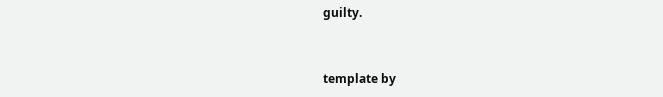guilty.


template by